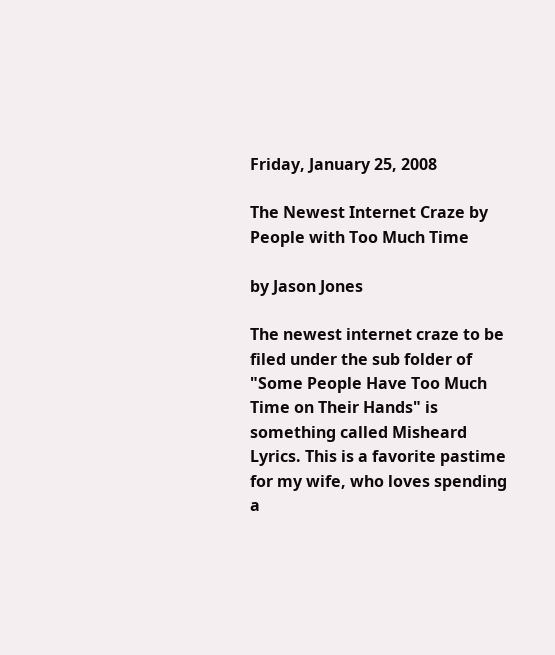Friday, January 25, 2008

The Newest Internet Craze by People with Too Much Time

by Jason Jones

The newest internet craze to be filed under the sub folder of "Some People Have Too Much Time on Their Hands" is something called Misheard Lyrics. This is a favorite pastime for my wife, who loves spending a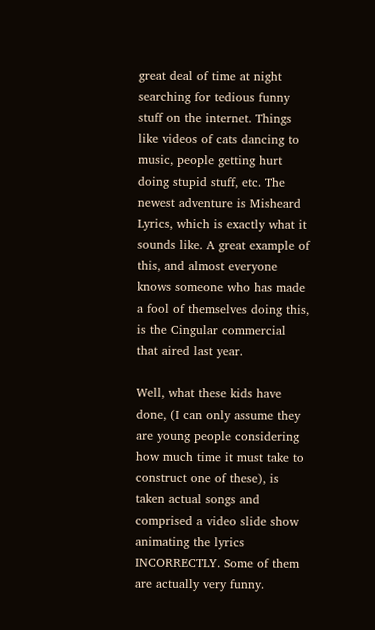great deal of time at night searching for tedious funny stuff on the internet. Things like videos of cats dancing to music, people getting hurt doing stupid stuff, etc. The newest adventure is Misheard Lyrics, which is exactly what it sounds like. A great example of this, and almost everyone knows someone who has made a fool of themselves doing this, is the Cingular commercial that aired last year.

Well, what these kids have done, (I can only assume they are young people considering how much time it must take to construct one of these), is taken actual songs and comprised a video slide show animating the lyrics INCORRECTLY. Some of them are actually very funny.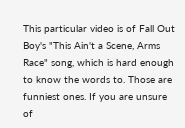This particular video is of Fall Out Boy's "This Ain't a Scene, Arms Race" song, which is hard enough to know the words to. Those are funniest ones. If you are unsure of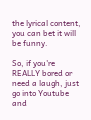the lyrical content, you can bet it will be funny.

So, if you're REALLY bored or need a laugh, just go into Youtube and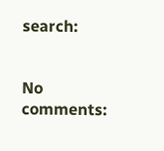search:


No comments: